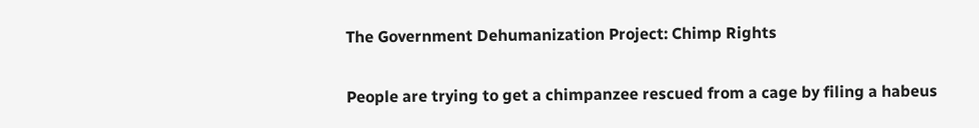The Government Dehumanization Project: Chimp Rights

People are trying to get a chimpanzee rescued from a cage by filing a habeus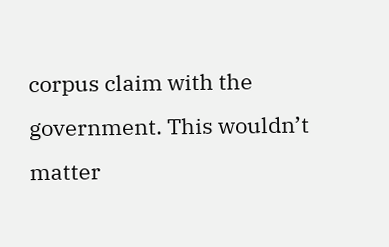corpus claim with the government. This wouldn’t matter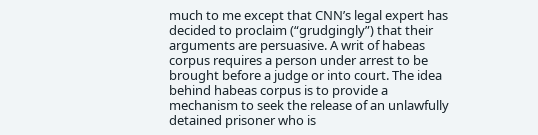much to me except that CNN’s legal expert has decided to proclaim (“grudgingly”) that their arguments are persuasive. A writ of habeas corpus requires a person under arrest to be brought before a judge or into court. The idea behind habeas corpus is to provide a mechanism to seek the release of an unlawfully detained prisoner who is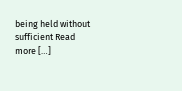being held without sufficient Read more […]